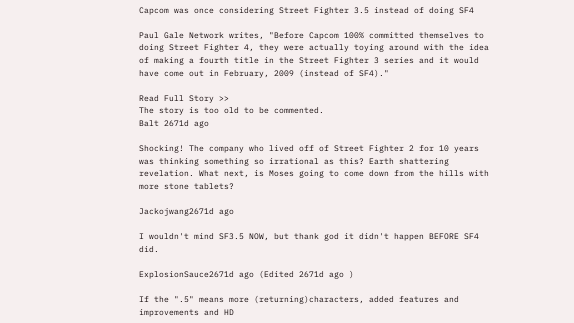Capcom was once considering Street Fighter 3.5 instead of doing SF4

Paul Gale Network writes, "Before Capcom 100% committed themselves to doing Street Fighter 4, they were actually toying around with the idea of making a fourth title in the Street Fighter 3 series and it would have come out in February, 2009 (instead of SF4)."

Read Full Story >>
The story is too old to be commented.
Balt 2671d ago

Shocking! The company who lived off of Street Fighter 2 for 10 years was thinking something so irrational as this? Earth shattering revelation. What next, is Moses going to come down from the hills with more stone tablets?

Jackojwang2671d ago

I wouldn't mind SF3.5 NOW, but thank god it didn't happen BEFORE SF4 did.

ExplosionSauce2671d ago (Edited 2671d ago )

If the ".5" means more (returning)characters, added features and improvements and HD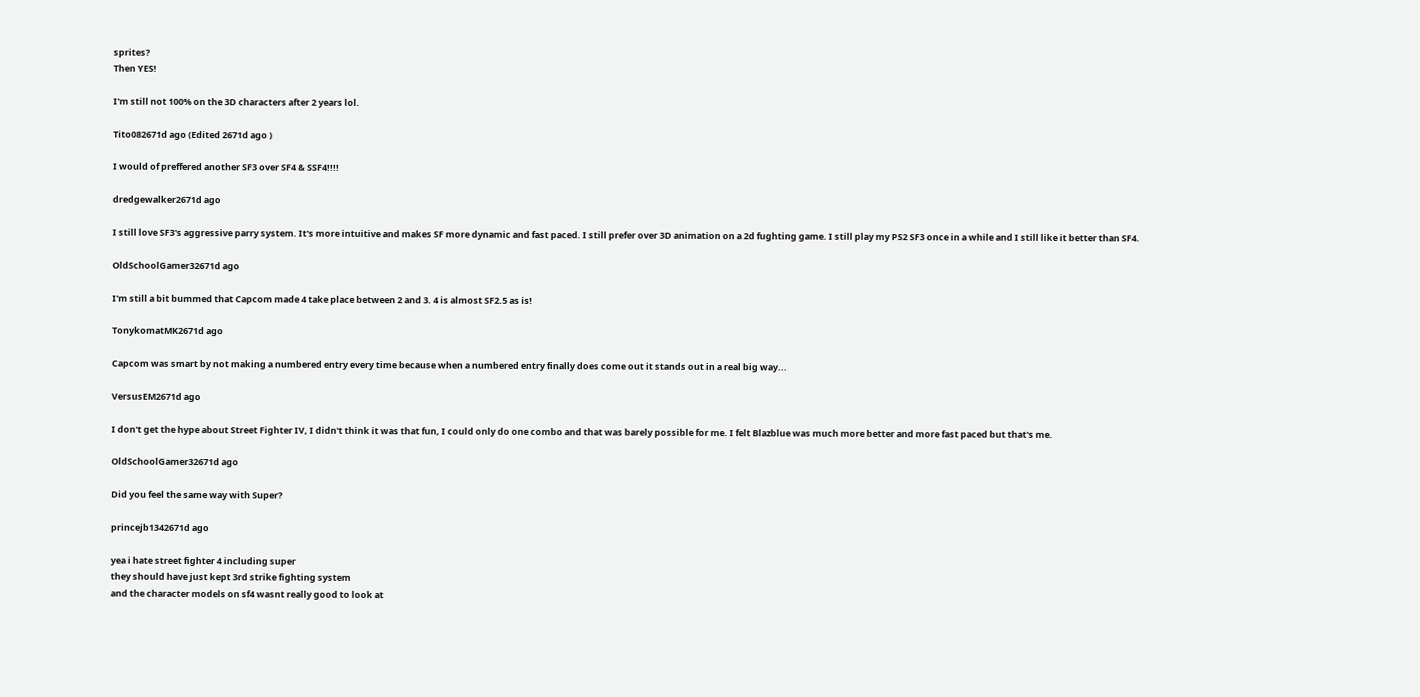sprites?
Then YES!

I'm still not 100% on the 3D characters after 2 years lol.

Tito082671d ago (Edited 2671d ago )

I would of preffered another SF3 over SF4 & SSF4!!!!

dredgewalker2671d ago

I still love SF3's aggressive parry system. It's more intuitive and makes SF more dynamic and fast paced. I still prefer over 3D animation on a 2d fughting game. I still play my PS2 SF3 once in a while and I still like it better than SF4.

OldSchoolGamer32671d ago

I'm still a bit bummed that Capcom made 4 take place between 2 and 3. 4 is almost SF2.5 as is!

TonykomatMK2671d ago

Capcom was smart by not making a numbered entry every time because when a numbered entry finally does come out it stands out in a real big way...

VersusEM2671d ago

I don't get the hype about Street Fighter IV, I didn't think it was that fun, I could only do one combo and that was barely possible for me. I felt Blazblue was much more better and more fast paced but that's me.

OldSchoolGamer32671d ago

Did you feel the same way with Super?

princejb1342671d ago

yea i hate street fighter 4 including super
they should have just kept 3rd strike fighting system
and the character models on sf4 wasnt really good to look at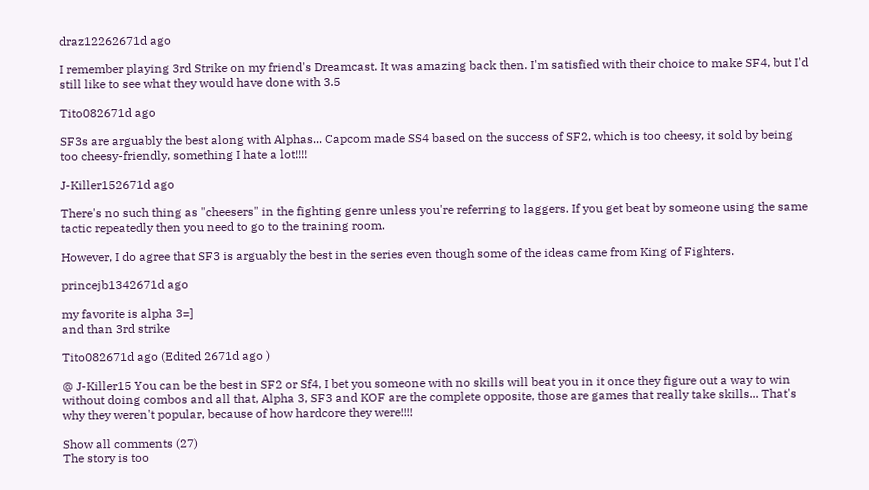draz12262671d ago

I remember playing 3rd Strike on my friend's Dreamcast. It was amazing back then. I'm satisfied with their choice to make SF4, but I'd still like to see what they would have done with 3.5

Tito082671d ago

SF3s are arguably the best along with Alphas... Capcom made SS4 based on the success of SF2, which is too cheesy, it sold by being too cheesy-friendly, something I hate a lot!!!!

J-Killer152671d ago

There's no such thing as "cheesers" in the fighting genre unless you're referring to laggers. If you get beat by someone using the same tactic repeatedly then you need to go to the training room.

However, I do agree that SF3 is arguably the best in the series even though some of the ideas came from King of Fighters.

princejb1342671d ago

my favorite is alpha 3=]
and than 3rd strike

Tito082671d ago (Edited 2671d ago )

@ J-Killer15 You can be the best in SF2 or Sf4, I bet you someone with no skills will beat you in it once they figure out a way to win without doing combos and all that, Alpha 3, SF3 and KOF are the complete opposite, those are games that really take skills... That's why they weren't popular, because of how hardcore they were!!!!

Show all comments (27)
The story is too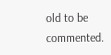old to be commented.